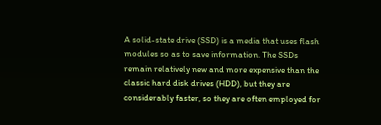A solid-state drive (SSD) is a media that uses flash modules so as to save information. The SSDs remain relatively new and more expensive than the classic hard disk drives (HDD), but they are considerably faster, so they are often employed for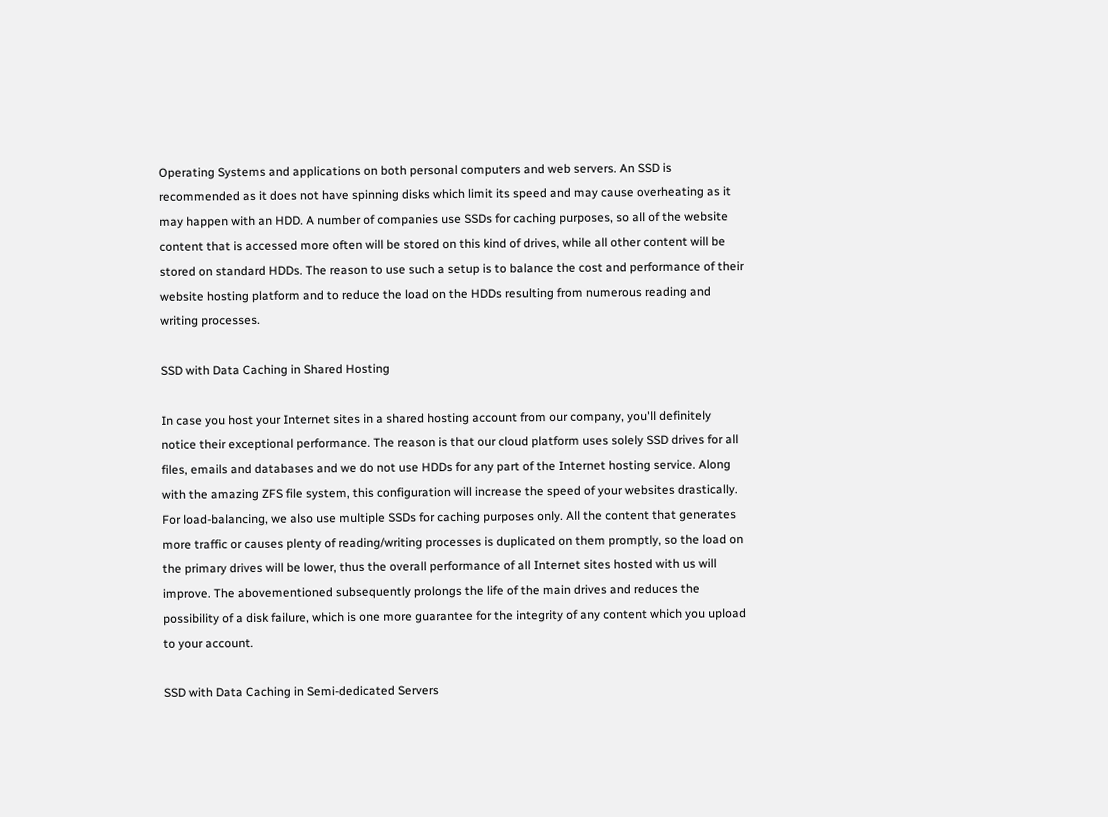Operating Systems and applications on both personal computers and web servers. An SSD is recommended as it does not have spinning disks which limit its speed and may cause overheating as it may happen with an HDD. A number of companies use SSDs for caching purposes, so all of the website content that is accessed more often will be stored on this kind of drives, while all other content will be stored on standard HDDs. The reason to use such a setup is to balance the cost and performance of their website hosting platform and to reduce the load on the HDDs resulting from numerous reading and writing processes.

SSD with Data Caching in Shared Hosting

In case you host your Internet sites in a shared hosting account from our company, you'll definitely notice their exceptional performance. The reason is that our cloud platform uses solely SSD drives for all files, emails and databases and we do not use HDDs for any part of the Internet hosting service. Along with the amazing ZFS file system, this configuration will increase the speed of your websites drastically. For load-balancing, we also use multiple SSDs for caching purposes only. All the content that generates more traffic or causes plenty of reading/writing processes is duplicated on them promptly, so the load on the primary drives will be lower, thus the overall performance of all Internet sites hosted with us will improve. The abovementioned subsequently prolongs the life of the main drives and reduces the possibility of a disk failure, which is one more guarantee for the integrity of any content which you upload to your account.

SSD with Data Caching in Semi-dedicated Servers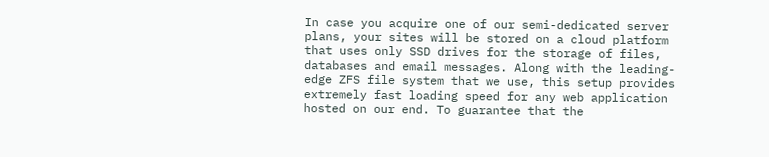In case you acquire one of our semi-dedicated server plans, your sites will be stored on a cloud platform that uses only SSD drives for the storage of files, databases and email messages. Along with the leading-edge ZFS file system that we use, this setup provides extremely fast loading speed for any web application hosted on our end. To guarantee that the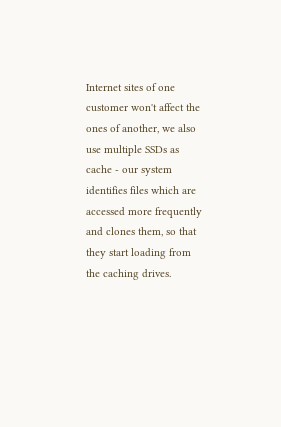Internet sites of one customer won't affect the ones of another, we also use multiple SSDs as cache - our system identifies files which are accessed more frequently and clones them, so that they start loading from the caching drives.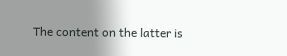The content on the latter is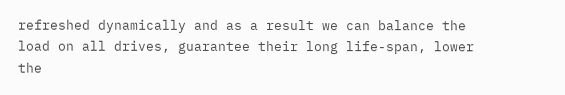refreshed dynamically and as a result we can balance the load on all drives, guarantee their long life-span, lower the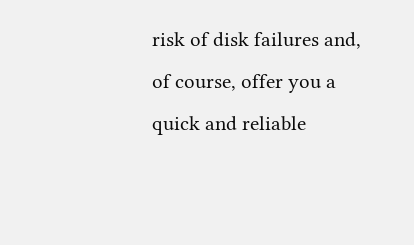risk of disk failures and, of course, offer you a quick and reliable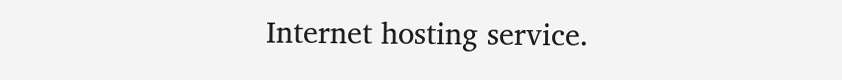Internet hosting service.